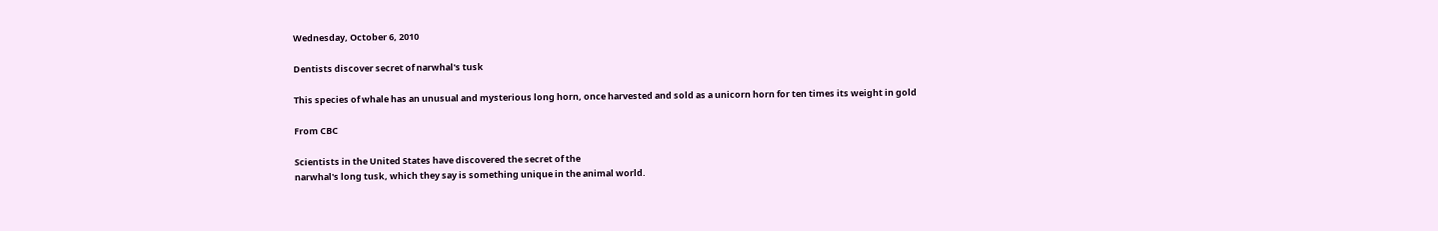Wednesday, October 6, 2010

Dentists discover secret of narwhal's tusk

This species of whale has an unusual and mysterious long horn, once harvested and sold as a unicorn horn for ten times its weight in gold

From CBC

Scientists in the United States have discovered the secret of the
narwhal's long tusk, which they say is something unique in the animal world.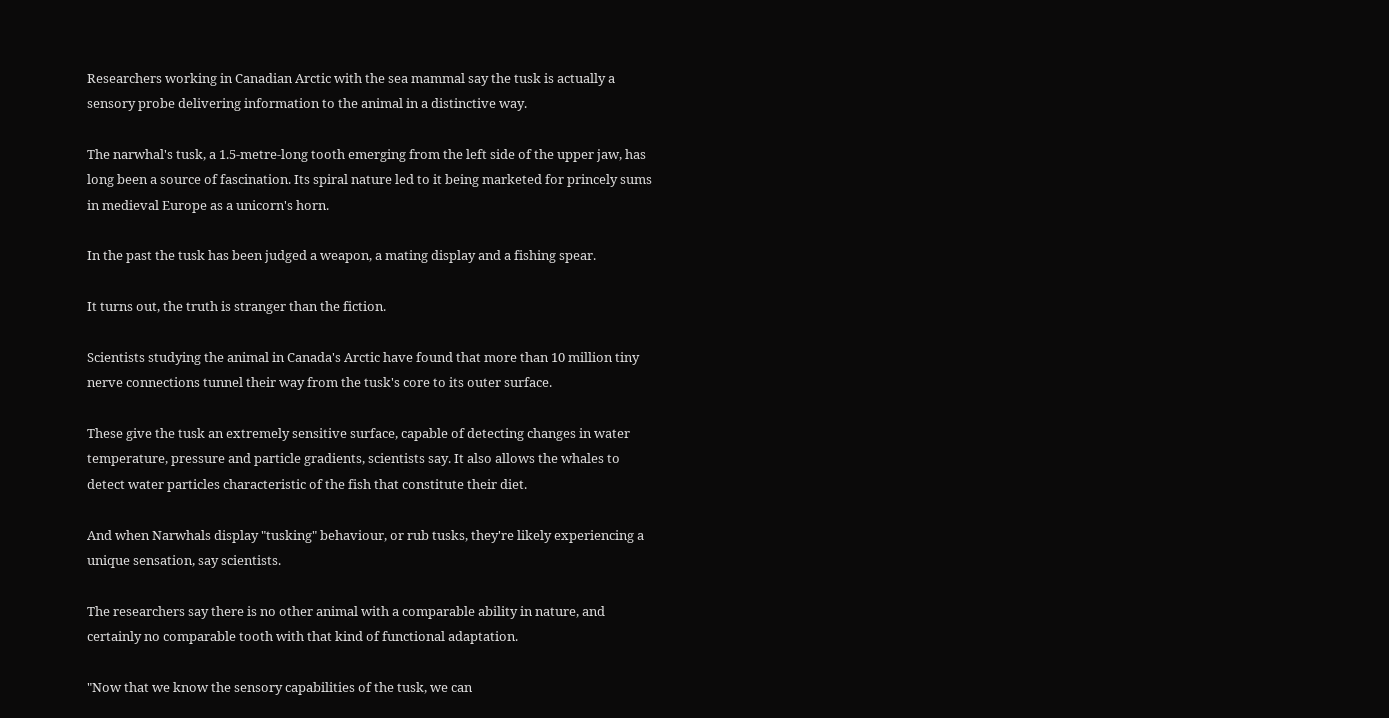Researchers working in Canadian Arctic with the sea mammal say the tusk is actually a sensory probe delivering information to the animal in a distinctive way.

The narwhal's tusk, a 1.5-metre-long tooth emerging from the left side of the upper jaw, has long been a source of fascination. Its spiral nature led to it being marketed for princely sums in medieval Europe as a unicorn's horn.

In the past the tusk has been judged a weapon, a mating display and a fishing spear.

It turns out, the truth is stranger than the fiction.

Scientists studying the animal in Canada's Arctic have found that more than 10 million tiny nerve connections tunnel their way from the tusk's core to its outer surface.

These give the tusk an extremely sensitive surface, capable of detecting changes in water temperature, pressure and particle gradients, scientists say. It also allows the whales to detect water particles characteristic of the fish that constitute their diet.

And when Narwhals display "tusking" behaviour, or rub tusks, they're likely experiencing a unique sensation, say scientists.

The researchers say there is no other animal with a comparable ability in nature, and certainly no comparable tooth with that kind of functional adaptation.

"Now that we know the sensory capabilities of the tusk, we can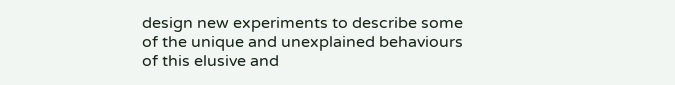design new experiments to describe some of the unique and unexplained behaviours of this elusive and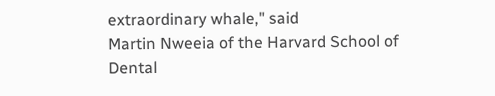extraordinary whale," said
Martin Nweeia of the Harvard School of Dental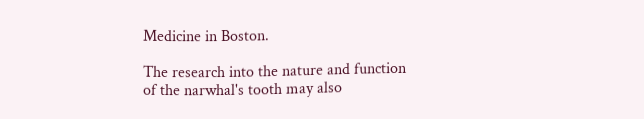Medicine in Boston.

The research into the nature and function of the narwhal's tooth may also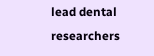lead dental researchers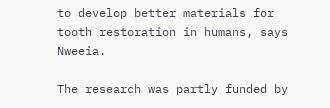to develop better materials for tooth restoration in humans, says Nweeia.

The research was partly funded by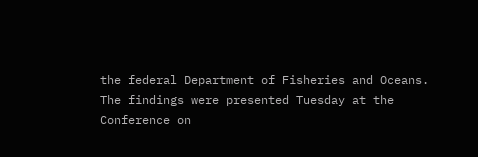the federal Department of Fisheries and Oceans.
The findings were presented Tuesday at the
Conference on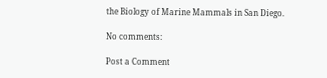the Biology of Marine Mammals in San Diego.

No comments:

Post a Comment